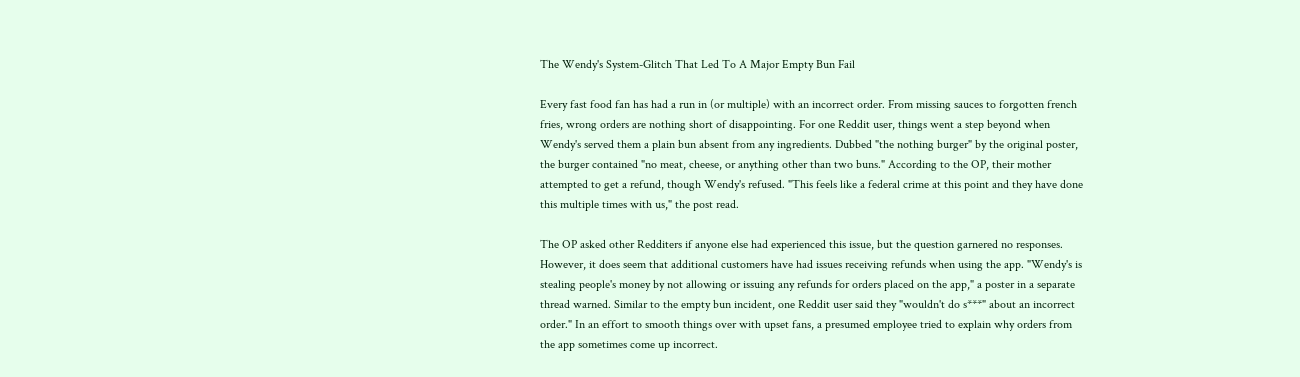The Wendy's System-Glitch That Led To A Major Empty Bun Fail

Every fast food fan has had a run in (or multiple) with an incorrect order. From missing sauces to forgotten french fries, wrong orders are nothing short of disappointing. For one Reddit user, things went a step beyond when Wendy's served them a plain bun absent from any ingredients. Dubbed "the nothing burger" by the original poster, the burger contained "no meat, cheese, or anything other than two buns." According to the OP, their mother attempted to get a refund, though Wendy's refused. "This feels like a federal crime at this point and they have done this multiple times with us," the post read.

The OP asked other Redditers if anyone else had experienced this issue, but the question garnered no responses. However, it does seem that additional customers have had issues receiving refunds when using the app. "Wendy's is stealing people's money by not allowing or issuing any refunds for orders placed on the app," a poster in a separate thread warned. Similar to the empty bun incident, one Reddit user said they "wouldn't do s***" about an incorrect order." In an effort to smooth things over with upset fans, a presumed employee tried to explain why orders from the app sometimes come up incorrect.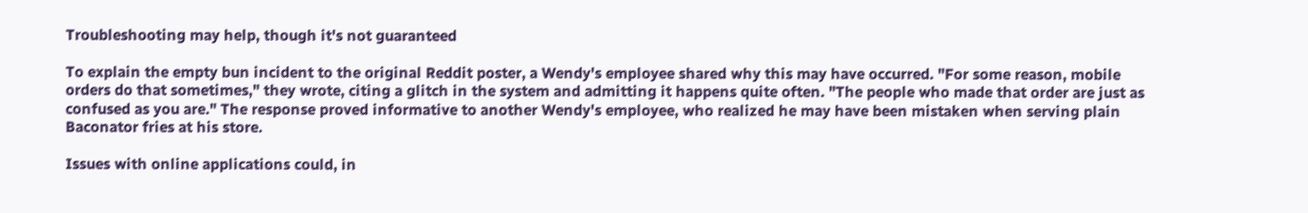Troubleshooting may help, though it's not guaranteed

To explain the empty bun incident to the original Reddit poster, a Wendy's employee shared why this may have occurred. "For some reason, mobile orders do that sometimes," they wrote, citing a glitch in the system and admitting it happens quite often. "The people who made that order are just as confused as you are." The response proved informative to another Wendy's employee, who realized he may have been mistaken when serving plain Baconator fries at his store.

Issues with online applications could, in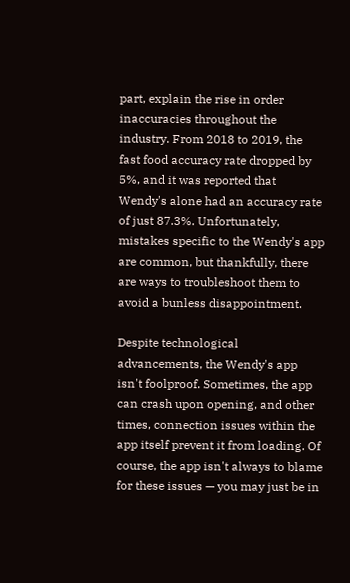part, explain the rise in order inaccuracies throughout the industry. From 2018 to 2019, the fast food accuracy rate dropped by 5%, and it was reported that Wendy's alone had an accuracy rate of just 87.3%. Unfortunately, mistakes specific to the Wendy's app are common, but thankfully, there are ways to troubleshoot them to avoid a bunless disappointment.

Despite technological advancements, the Wendy's app isn't foolproof. Sometimes, the app can crash upon opening, and other times, connection issues within the app itself prevent it from loading. Of course, the app isn't always to blame for these issues — you may just be in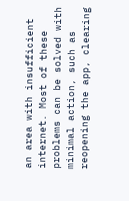an area with insufficient internet. Most of these problems can be solved with minimal action, such as reopening the app, clearing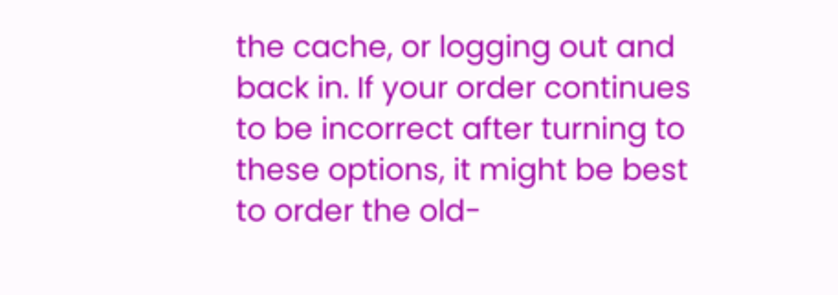the cache, or logging out and back in. If your order continues to be incorrect after turning to these options, it might be best to order the old-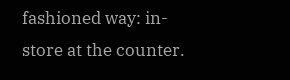fashioned way: in-store at the counter.